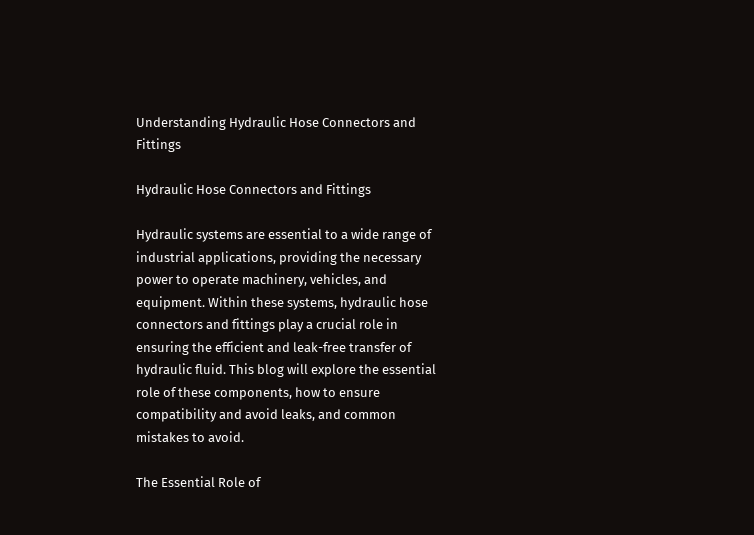Understanding Hydraulic Hose Connectors and Fittings

Hydraulic Hose Connectors and Fittings

Hydraulic systems are essential to a wide range of industrial applications, providing the necessary power to operate machinery, vehicles, and equipment. Within these systems, hydraulic hose connectors and fittings play a crucial role in ensuring the efficient and leak-free transfer of hydraulic fluid. This blog will explore the essential role of these components, how to ensure compatibility and avoid leaks, and common mistakes to avoid.

The Essential Role of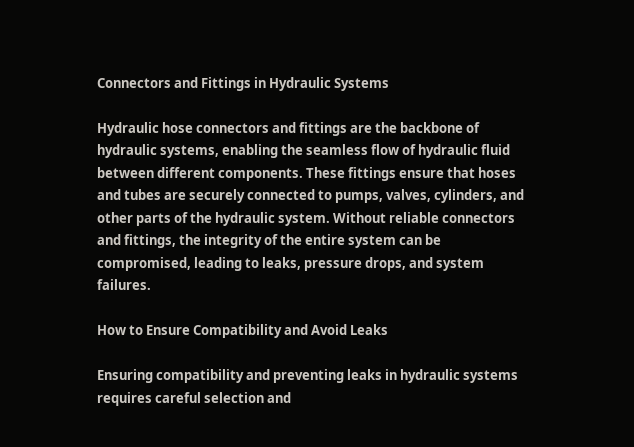Connectors and Fittings in Hydraulic Systems

Hydraulic hose connectors and fittings are the backbone of hydraulic systems, enabling the seamless flow of hydraulic fluid between different components. These fittings ensure that hoses and tubes are securely connected to pumps, valves, cylinders, and other parts of the hydraulic system. Without reliable connectors and fittings, the integrity of the entire system can be compromised, leading to leaks, pressure drops, and system failures.

How to Ensure Compatibility and Avoid Leaks

Ensuring compatibility and preventing leaks in hydraulic systems requires careful selection and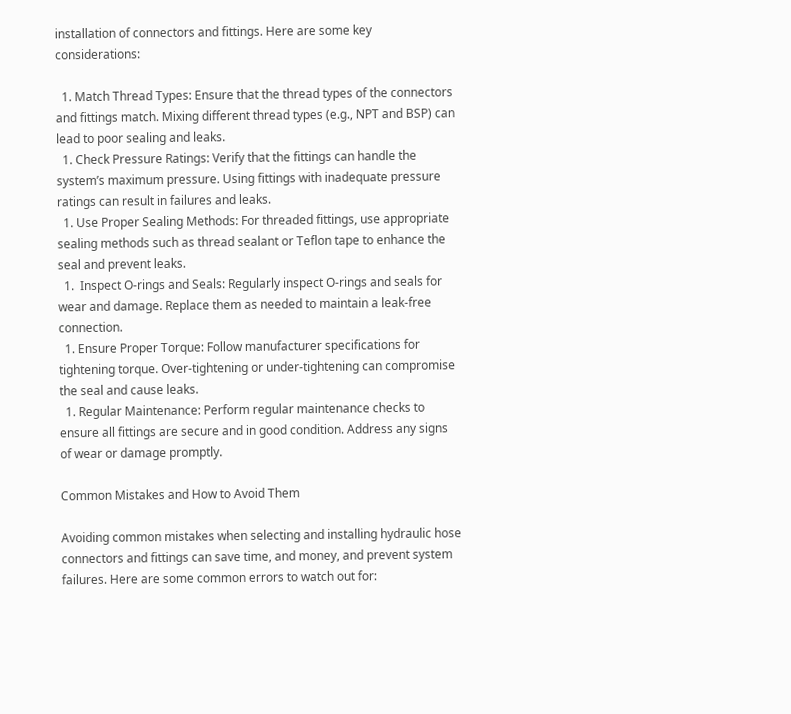installation of connectors and fittings. Here are some key considerations:

  1. Match Thread Types: Ensure that the thread types of the connectors and fittings match. Mixing different thread types (e.g., NPT and BSP) can lead to poor sealing and leaks.
  1. Check Pressure Ratings: Verify that the fittings can handle the system’s maximum pressure. Using fittings with inadequate pressure ratings can result in failures and leaks.
  1. Use Proper Sealing Methods: For threaded fittings, use appropriate sealing methods such as thread sealant or Teflon tape to enhance the seal and prevent leaks.
  1.  Inspect O-rings and Seals: Regularly inspect O-rings and seals for wear and damage. Replace them as needed to maintain a leak-free connection.
  1. Ensure Proper Torque: Follow manufacturer specifications for tightening torque. Over-tightening or under-tightening can compromise the seal and cause leaks.
  1. Regular Maintenance: Perform regular maintenance checks to ensure all fittings are secure and in good condition. Address any signs of wear or damage promptly.

Common Mistakes and How to Avoid Them

Avoiding common mistakes when selecting and installing hydraulic hose connectors and fittings can save time, and money, and prevent system failures. Here are some common errors to watch out for: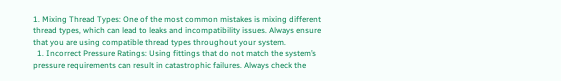1. Mixing Thread Types: One of the most common mistakes is mixing different thread types, which can lead to leaks and incompatibility issues. Always ensure that you are using compatible thread types throughout your system.
  1. Incorrect Pressure Ratings: Using fittings that do not match the system’s pressure requirements can result in catastrophic failures. Always check the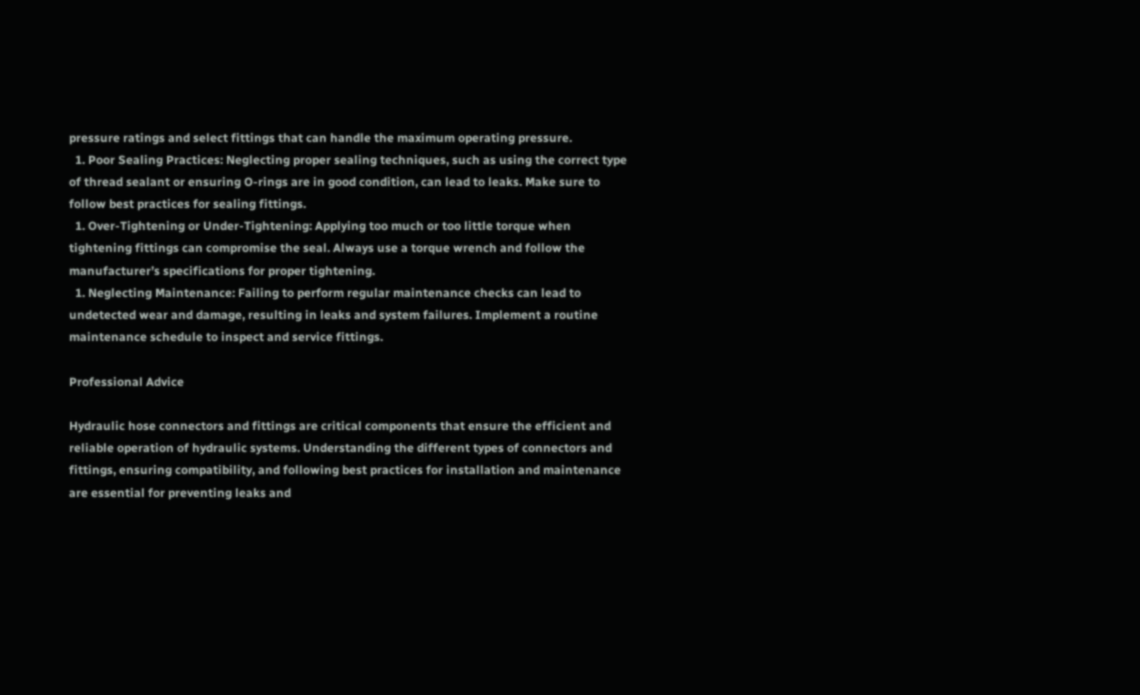pressure ratings and select fittings that can handle the maximum operating pressure.
  1. Poor Sealing Practices: Neglecting proper sealing techniques, such as using the correct type of thread sealant or ensuring O-rings are in good condition, can lead to leaks. Make sure to follow best practices for sealing fittings.
  1. Over-Tightening or Under-Tightening: Applying too much or too little torque when tightening fittings can compromise the seal. Always use a torque wrench and follow the manufacturer’s specifications for proper tightening.
  1. Neglecting Maintenance: Failing to perform regular maintenance checks can lead to undetected wear and damage, resulting in leaks and system failures. Implement a routine maintenance schedule to inspect and service fittings.

Professional Advice

Hydraulic hose connectors and fittings are critical components that ensure the efficient and reliable operation of hydraulic systems. Understanding the different types of connectors and fittings, ensuring compatibility, and following best practices for installation and maintenance are essential for preventing leaks and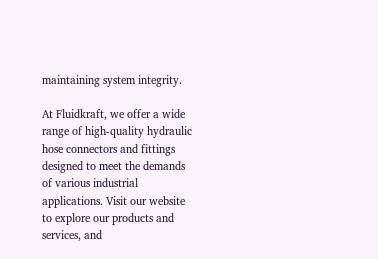maintaining system integrity.

At Fluidkraft, we offer a wide range of high-quality hydraulic hose connectors and fittings designed to meet the demands of various industrial applications. Visit our website to explore our products and services, and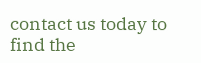contact us today to find the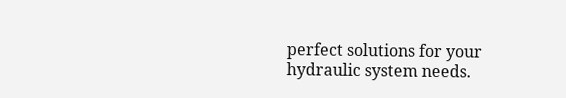perfect solutions for your hydraulic system needs.